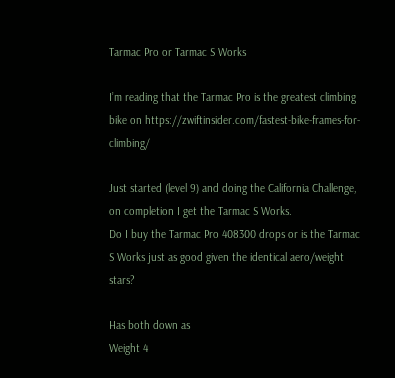Tarmac Pro or Tarmac S Works

I’m reading that the Tarmac Pro is the greatest climbing bike on https://zwiftinsider.com/fastest-bike-frames-for-climbing/

Just started (level 9) and doing the California Challenge, on completion I get the Tarmac S Works.
Do I buy the Tarmac Pro 408300 drops or is the Tarmac S Works just as good given the identical aero/weight stars?

Has both down as
Weight 4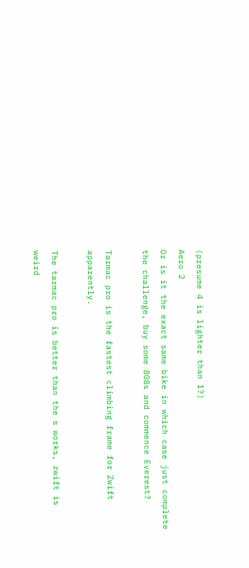(presume 4 is lighter than 1?)
Aero 2
Or is it the exact same bike in which case just complete the challenge, buy some 808s and commence Everest?

Tarmac pro is the fastest climbing frame for Zwift apparently.

The tarmac pro is better than the s works, zwift is weird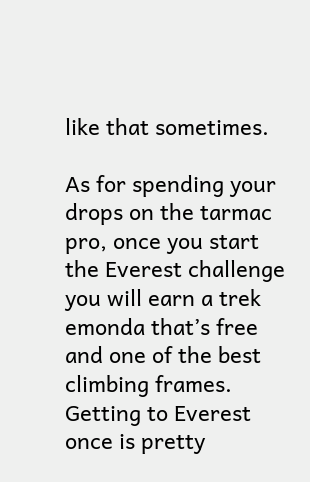like that sometimes.

As for spending your drops on the tarmac pro, once you start the Everest challenge you will earn a trek emonda that’s free and one of the best climbing frames. Getting to Everest once is pretty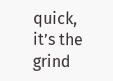quick, it’s the grind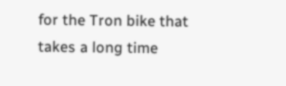for the Tron bike that takes a long time